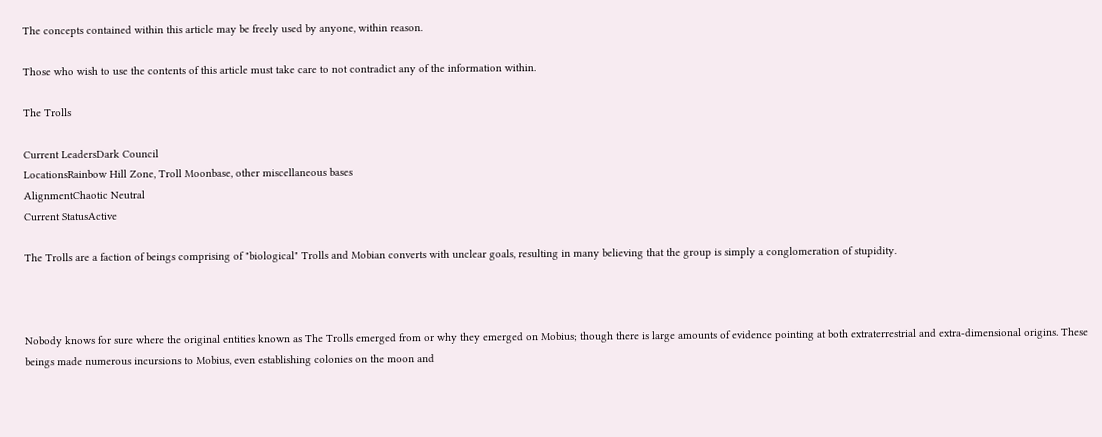The concepts contained within this article may be freely used by anyone, within reason.

Those who wish to use the contents of this article must take care to not contradict any of the information within.

The Trolls

Current LeadersDark Council
LocationsRainbow Hill Zone, Troll Moonbase, other miscellaneous bases
AlignmentChaotic Neutral
Current StatusActive

The Trolls are a faction of beings comprising of "biological" Trolls and Mobian converts with unclear goals, resulting in many believing that the group is simply a conglomeration of stupidity.



Nobody knows for sure where the original entities known as The Trolls emerged from or why they emerged on Mobius; though there is large amounts of evidence pointing at both extraterrestrial and extra-dimensional origins. These beings made numerous incursions to Mobius, even establishing colonies on the moon and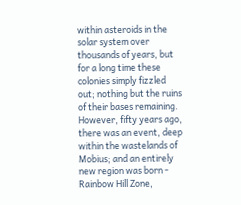within asteroids in the solar system over thousands of years, but for a long time these colonies simply fizzled out; nothing but the ruins of their bases remaining. However, fifty years ago, there was an event, deep within the wastelands of Mobius; and an entirely new region was born - Rainbow Hill Zone,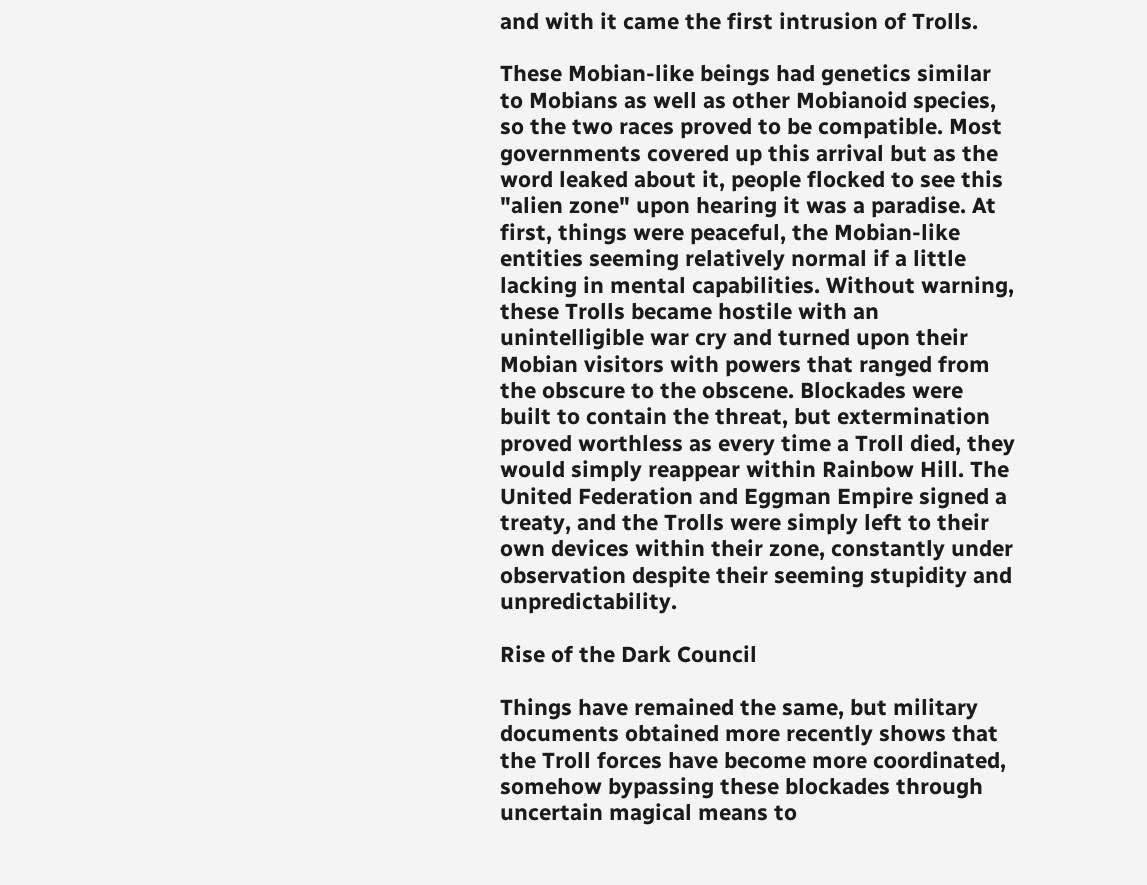and with it came the first intrusion of Trolls.

These Mobian-like beings had genetics similar to Mobians as well as other Mobianoid species, so the two races proved to be compatible. Most governments covered up this arrival but as the word leaked about it, people flocked to see this "alien zone" upon hearing it was a paradise. At first, things were peaceful, the Mobian-like entities seeming relatively normal if a little lacking in mental capabilities. Without warning, these Trolls became hostile with an unintelligible war cry and turned upon their Mobian visitors with powers that ranged from the obscure to the obscene. Blockades were built to contain the threat, but extermination proved worthless as every time a Troll died, they would simply reappear within Rainbow Hill. The United Federation and Eggman Empire signed a treaty, and the Trolls were simply left to their own devices within their zone, constantly under observation despite their seeming stupidity and unpredictability.

Rise of the Dark Council

Things have remained the same, but military documents obtained more recently shows that the Troll forces have become more coordinated, somehow bypassing these blockades through uncertain magical means to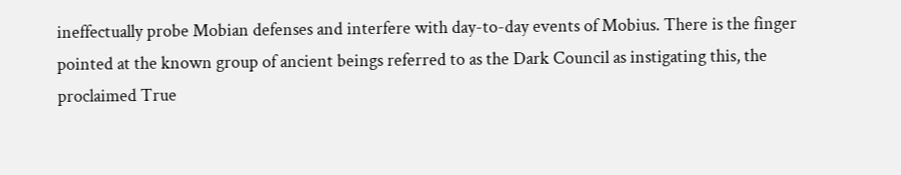ineffectually probe Mobian defenses and interfere with day-to-day events of Mobius. There is the finger pointed at the known group of ancient beings referred to as the Dark Council as instigating this, the proclaimed True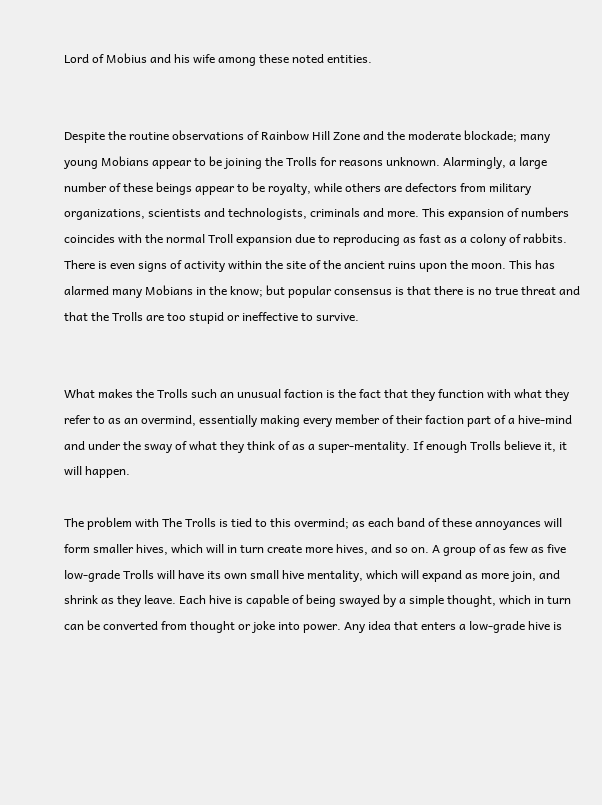Lord of Mobius and his wife among these noted entities.


Despite the routine observations of Rainbow Hill Zone and the moderate blockade; many young Mobians appear to be joining the Trolls for reasons unknown. Alarmingly, a large number of these beings appear to be royalty, while others are defectors from military organizations, scientists and technologists, criminals and more. This expansion of numbers coincides with the normal Troll expansion due to reproducing as fast as a colony of rabbits. There is even signs of activity within the site of the ancient ruins upon the moon. This has alarmed many Mobians in the know; but popular consensus is that there is no true threat and that the Trolls are too stupid or ineffective to survive.


What makes the Trolls such an unusual faction is the fact that they function with what they refer to as an overmind, essentially making every member of their faction part of a hive-mind and under the sway of what they think of as a super-mentality. If enough Trolls believe it, it will happen.

The problem with The Trolls is tied to this overmind; as each band of these annoyances will form smaller hives, which will in turn create more hives, and so on. A group of as few as five low-grade Trolls will have its own small hive mentality, which will expand as more join, and shrink as they leave. Each hive is capable of being swayed by a simple thought, which in turn can be converted from thought or joke into power. Any idea that enters a low-grade hive is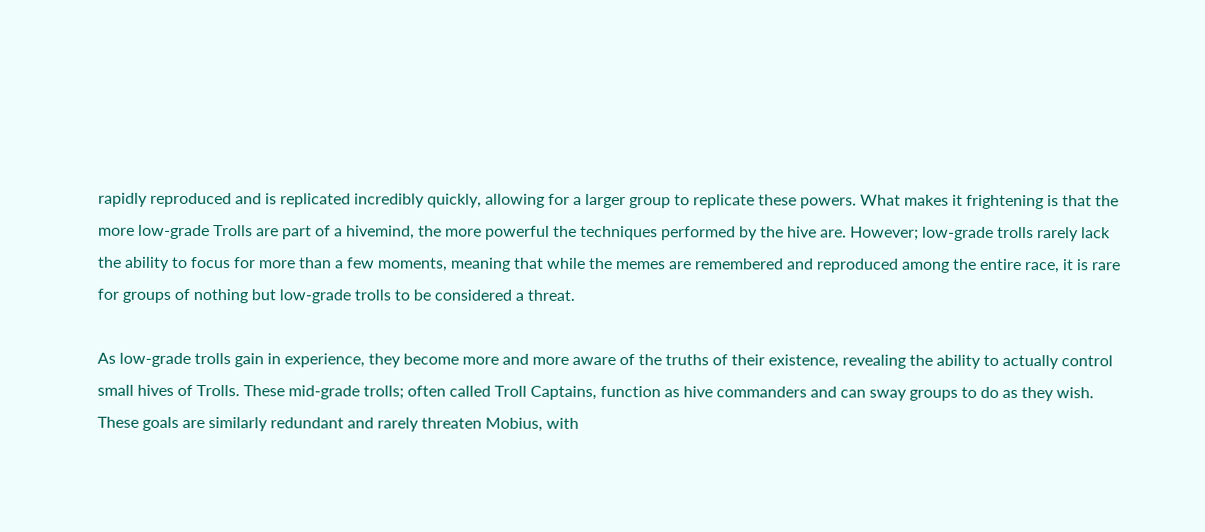rapidly reproduced and is replicated incredibly quickly, allowing for a larger group to replicate these powers. What makes it frightening is that the more low-grade Trolls are part of a hivemind, the more powerful the techniques performed by the hive are. However; low-grade trolls rarely lack the ability to focus for more than a few moments, meaning that while the memes are remembered and reproduced among the entire race, it is rare for groups of nothing but low-grade trolls to be considered a threat.

As low-grade trolls gain in experience, they become more and more aware of the truths of their existence, revealing the ability to actually control small hives of Trolls. These mid-grade trolls; often called Troll Captains, function as hive commanders and can sway groups to do as they wish. These goals are similarly redundant and rarely threaten Mobius, with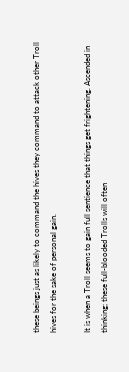these beings just as likely to command the hives they command to attack other Troll hives for the sake of personal gain.

It is when a Troll seems to gain full sentience that things get frightening. Ascended in thinking; these full-blooded Trolls will often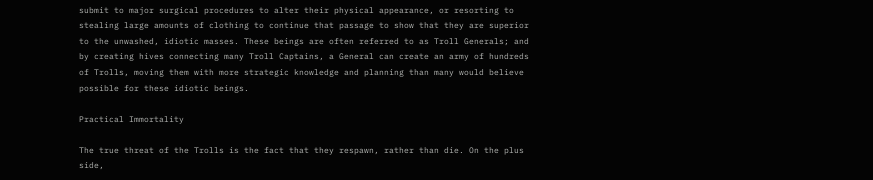submit to major surgical procedures to alter their physical appearance, or resorting to stealing large amounts of clothing to continue that passage to show that they are superior to the unwashed, idiotic masses. These beings are often referred to as Troll Generals; and by creating hives connecting many Troll Captains, a General can create an army of hundreds of Trolls, moving them with more strategic knowledge and planning than many would believe possible for these idiotic beings.

Practical Immortality

The true threat of the Trolls is the fact that they respawn, rather than die. On the plus side,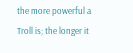the more powerful a Troll is; the longer it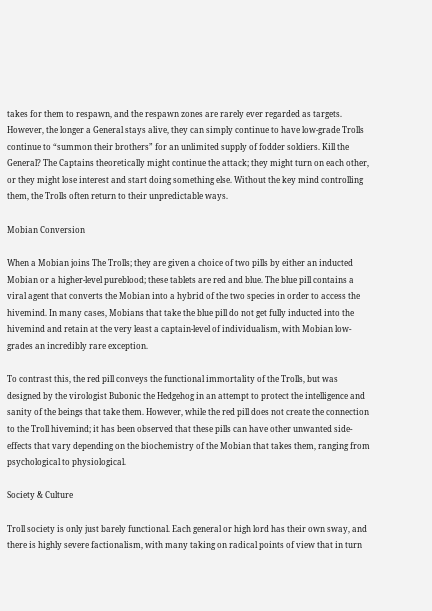takes for them to respawn, and the respawn zones are rarely ever regarded as targets. However, the longer a General stays alive, they can simply continue to have low-grade Trolls continue to “summon their brothers” for an unlimited supply of fodder soldiers. Kill the General? The Captains theoretically might continue the attack; they might turn on each other, or they might lose interest and start doing something else. Without the key mind controlling them, the Trolls often return to their unpredictable ways.

Mobian Conversion

When a Mobian joins The Trolls; they are given a choice of two pills by either an inducted Mobian or a higher-level pureblood; these tablets are red and blue. The blue pill contains a viral agent that converts the Mobian into a hybrid of the two species in order to access the hivemind. In many cases, Mobians that take the blue pill do not get fully inducted into the hivemind and retain at the very least a captain-level of individualism, with Mobian low-grades an incredibly rare exception.

To contrast this, the red pill conveys the functional immortality of the Trolls, but was designed by the virologist Bubonic the Hedgehog in an attempt to protect the intelligence and sanity of the beings that take them. However, while the red pill does not create the connection to the Troll hivemind; it has been observed that these pills can have other unwanted side-effects that vary depending on the biochemistry of the Mobian that takes them, ranging from psychological to physiological.

Society & Culture

Troll society is only just barely functional. Each general or high lord has their own sway, and there is highly severe factionalism, with many taking on radical points of view that in turn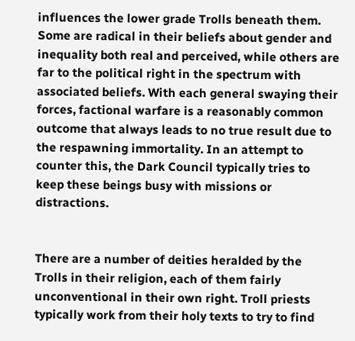influences the lower grade Trolls beneath them. Some are radical in their beliefs about gender and inequality both real and perceived, while others are far to the political right in the spectrum with associated beliefs. With each general swaying their forces, factional warfare is a reasonably common outcome that always leads to no true result due to the respawning immortality. In an attempt to counter this, the Dark Council typically tries to keep these beings busy with missions or distractions.


There are a number of deities heralded by the Trolls in their religion, each of them fairly unconventional in their own right. Troll priests typically work from their holy texts to try to find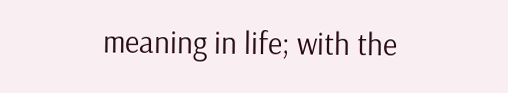meaning in life; with the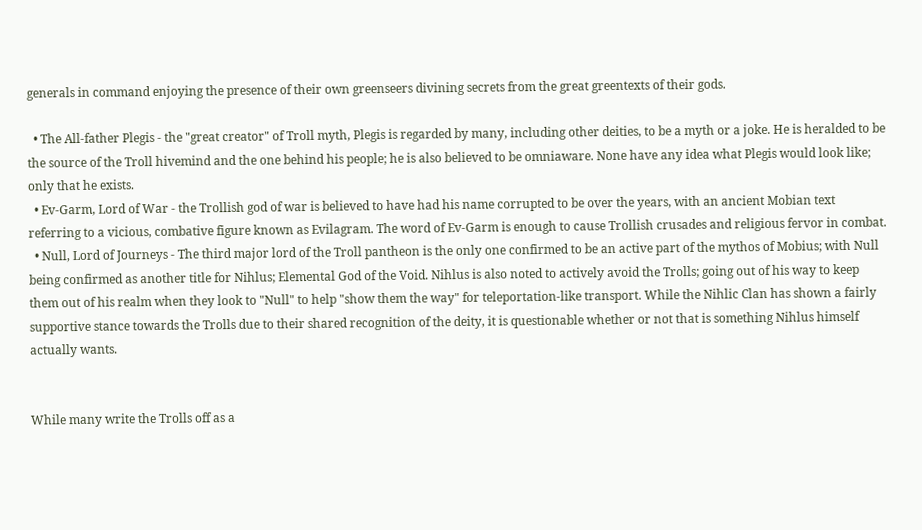generals in command enjoying the presence of their own greenseers divining secrets from the great greentexts of their gods.

  • The All-father Plegis - the "great creator" of Troll myth, Plegis is regarded by many, including other deities, to be a myth or a joke. He is heralded to be the source of the Troll hivemind and the one behind his people; he is also believed to be omniaware. None have any idea what Plegis would look like; only that he exists.
  • Ev-Garm, Lord of War - the Trollish god of war is believed to have had his name corrupted to be over the years, with an ancient Mobian text referring to a vicious, combative figure known as Evilagram. The word of Ev-Garm is enough to cause Trollish crusades and religious fervor in combat.
  • Null, Lord of Journeys - The third major lord of the Troll pantheon is the only one confirmed to be an active part of the mythos of Mobius; with Null being confirmed as another title for Nihlus; Elemental God of the Void. Nihlus is also noted to actively avoid the Trolls; going out of his way to keep them out of his realm when they look to "Null" to help "show them the way" for teleportation-like transport. While the Nihlic Clan has shown a fairly supportive stance towards the Trolls due to their shared recognition of the deity, it is questionable whether or not that is something Nihlus himself actually wants.


While many write the Trolls off as a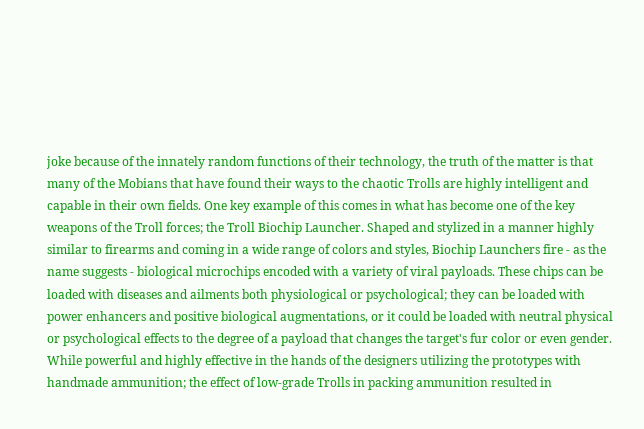joke because of the innately random functions of their technology, the truth of the matter is that many of the Mobians that have found their ways to the chaotic Trolls are highly intelligent and capable in their own fields. One key example of this comes in what has become one of the key weapons of the Troll forces; the Troll Biochip Launcher. Shaped and stylized in a manner highly similar to firearms and coming in a wide range of colors and styles, Biochip Launchers fire - as the name suggests - biological microchips encoded with a variety of viral payloads. These chips can be loaded with diseases and ailments both physiological or psychological; they can be loaded with power enhancers and positive biological augmentations, or it could be loaded with neutral physical or psychological effects to the degree of a payload that changes the target's fur color or even gender. While powerful and highly effective in the hands of the designers utilizing the prototypes with handmade ammunition; the effect of low-grade Trolls in packing ammunition resulted in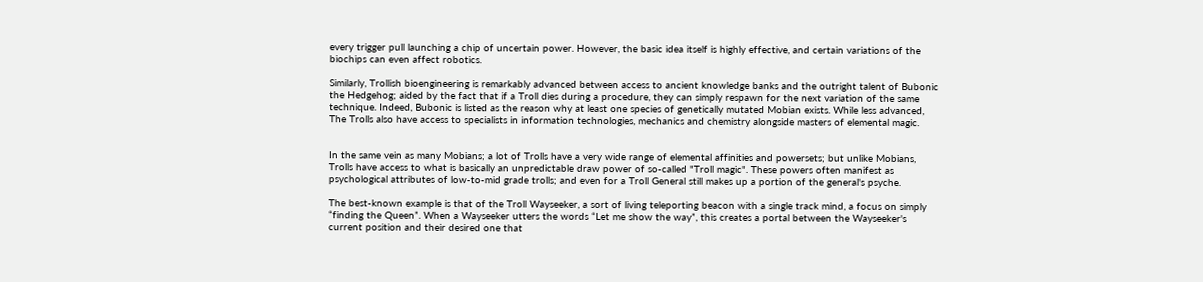every trigger pull launching a chip of uncertain power. However, the basic idea itself is highly effective, and certain variations of the biochips can even affect robotics.

Similarly, Trollish bioengineering is remarkably advanced between access to ancient knowledge banks and the outright talent of Bubonic the Hedgehog; aided by the fact that if a Troll dies during a procedure, they can simply respawn for the next variation of the same technique. Indeed, Bubonic is listed as the reason why at least one species of genetically mutated Mobian exists. While less advanced, The Trolls also have access to specialists in information technologies, mechanics and chemistry alongside masters of elemental magic.


In the same vein as many Mobians; a lot of Trolls have a very wide range of elemental affinities and powersets; but unlike Mobians, Trolls have access to what is basically an unpredictable draw power of so-called "Troll magic". These powers often manifest as psychological attributes of low-to-mid grade trolls; and even for a Troll General still makes up a portion of the general's psyche.

The best-known example is that of the Troll Wayseeker, a sort of living teleporting beacon with a single track mind, a focus on simply “finding the Queen”. When a Wayseeker utters the words “Let me show the way”, this creates a portal between the Wayseeker's current position and their desired one that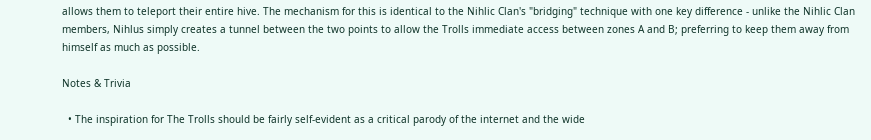allows them to teleport their entire hive. The mechanism for this is identical to the Nihlic Clan's "bridging" technique with one key difference - unlike the Nihlic Clan members, Nihlus simply creates a tunnel between the two points to allow the Trolls immediate access between zones A and B; preferring to keep them away from himself as much as possible.

Notes & Trivia

  • The inspiration for The Trolls should be fairly self-evident as a critical parody of the internet and the wide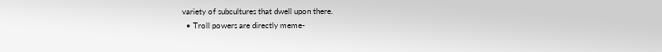variety of subcultures that dwell upon there.
  • Troll powers are directly meme-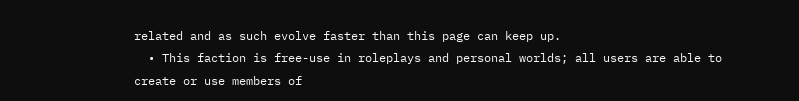related and as such evolve faster than this page can keep up.
  • This faction is free-use in roleplays and personal worlds; all users are able to create or use members of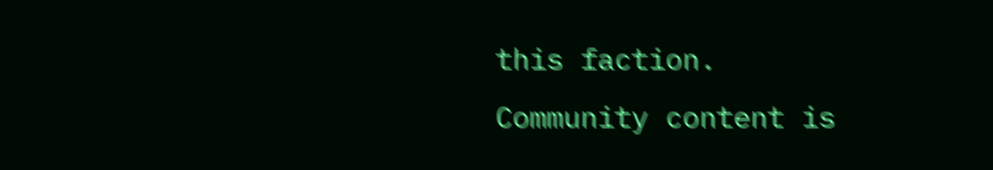this faction.
Community content is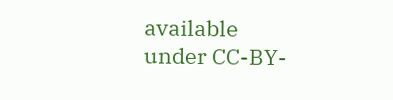available under CC-BY-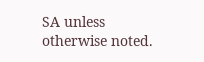SA unless otherwise noted.